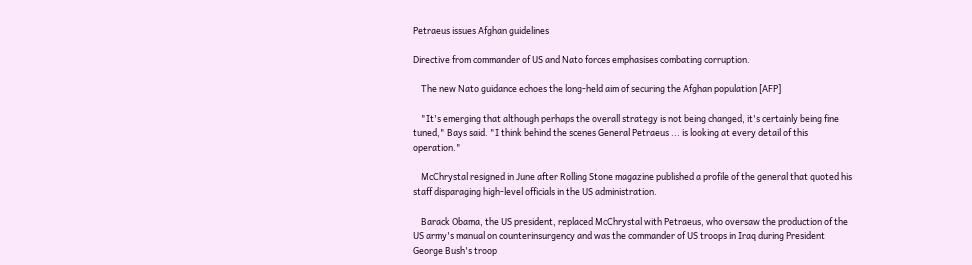Petraeus issues Afghan guidelines

Directive from commander of US and Nato forces emphasises combating corruption.

    The new Nato guidance echoes the long-held aim of securing the Afghan population [AFP]

    "It's emerging that although perhaps the overall strategy is not being changed, it's certainly being fine tuned," Bays said. "I think behind the scenes General Petraeus ... is looking at every detail of this operation."

    McChrystal resigned in June after Rolling Stone magazine published a profile of the general that quoted his staff disparaging high-level officials in the US administration.

    Barack Obama, the US president, replaced McChrystal with Petraeus, who oversaw the production of the US army's manual on counterinsurgency and was the commander of US troops in Iraq during President George Bush's troop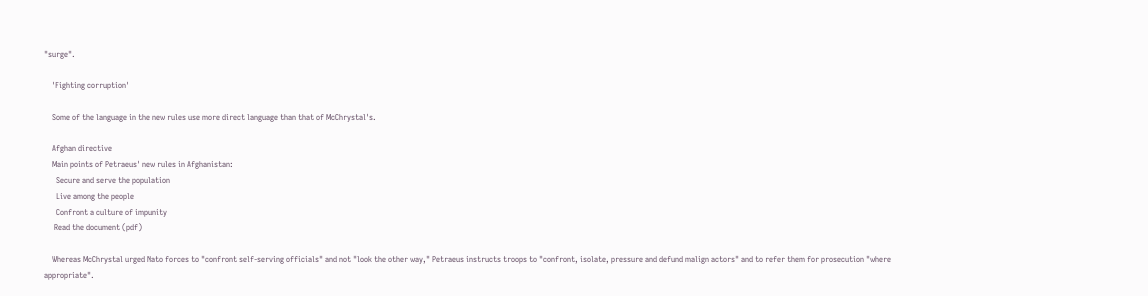"surge".

    'Fighting corruption'

    Some of the language in the new rules use more direct language than that of McChrystal's.

    Afghan directive
    Main points of Petraeus' new rules in Afghanistan:
      Secure and serve the population
      Live among the people
      Confront a culture of impunity
     Read the document (pdf)

    Whereas McChrystal urged Nato forces to "confront self-serving officials" and not "look the other way," Petraeus instructs troops to "confront, isolate, pressure and defund malign actors" and to refer them for prosecution "where appropriate".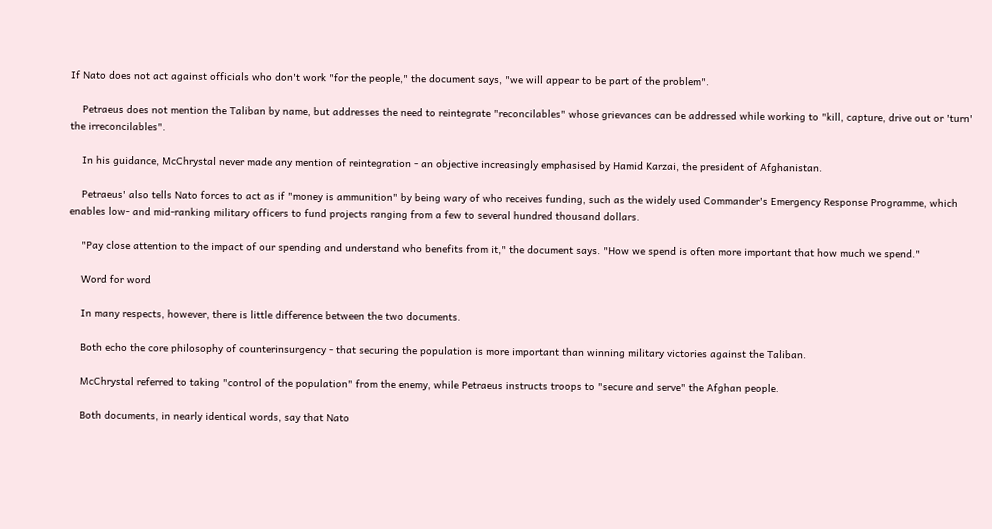If Nato does not act against officials who don't work "for the people," the document says, "we will appear to be part of the problem".

    Petraeus does not mention the Taliban by name, but addresses the need to reintegrate "reconcilables" whose grievances can be addressed while working to "kill, capture, drive out or 'turn' the irreconcilables".

    In his guidance, McChrystal never made any mention of reintegration - an objective increasingly emphasised by Hamid Karzai, the president of Afghanistan.

    Petraeus' also tells Nato forces to act as if "money is ammunition" by being wary of who receives funding, such as the widely used Commander's Emergency Response Programme, which enables low- and mid-ranking military officers to fund projects ranging from a few to several hundred thousand dollars.

    "Pay close attention to the impact of our spending and understand who benefits from it," the document says. "How we spend is often more important that how much we spend."

    Word for word

    In many respects, however, there is little difference between the two documents.

    Both echo the core philosophy of counterinsurgency - that securing the population is more important than winning military victories against the Taliban.

    McChrystal referred to taking "control of the population" from the enemy, while Petraeus instructs troops to "secure and serve" the Afghan people.

    Both documents, in nearly identical words, say that Nato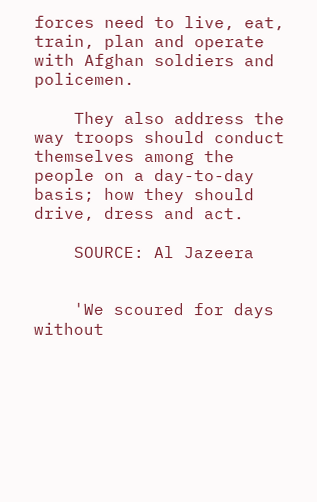forces need to live, eat, train, plan and operate with Afghan soldiers and policemen.

    They also address the way troops should conduct themselves among the people on a day-to-day basis; how they should drive, dress and act.

    SOURCE: Al Jazeera


    'We scoured for days without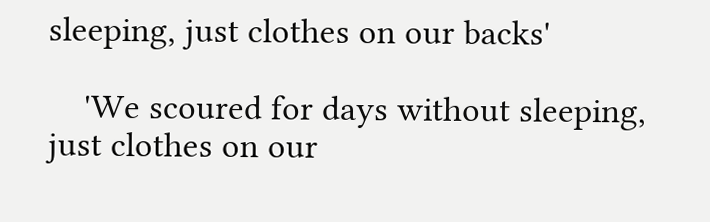sleeping, just clothes on our backs'

    'We scoured for days without sleeping, just clothes on our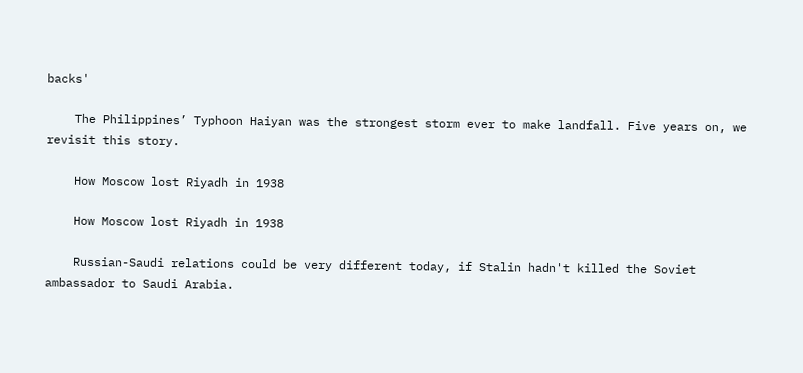backs'

    The Philippines’ Typhoon Haiyan was the strongest storm ever to make landfall. Five years on, we revisit this story.

    How Moscow lost Riyadh in 1938

    How Moscow lost Riyadh in 1938

    Russian-Saudi relations could be very different today, if Stalin hadn't killed the Soviet ambassador to Saudi Arabia.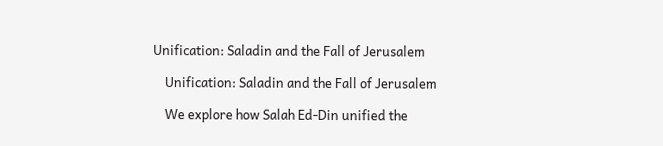Unification: Saladin and the Fall of Jerusalem

    Unification: Saladin and the Fall of Jerusalem

    We explore how Salah Ed-Din unified the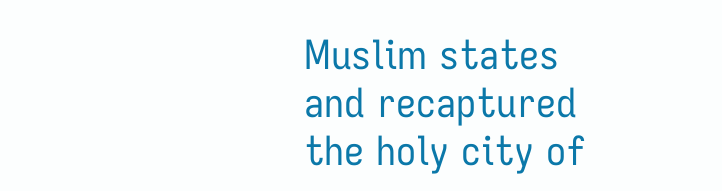Muslim states and recaptured the holy city of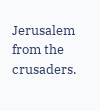Jerusalem from the crusaders.